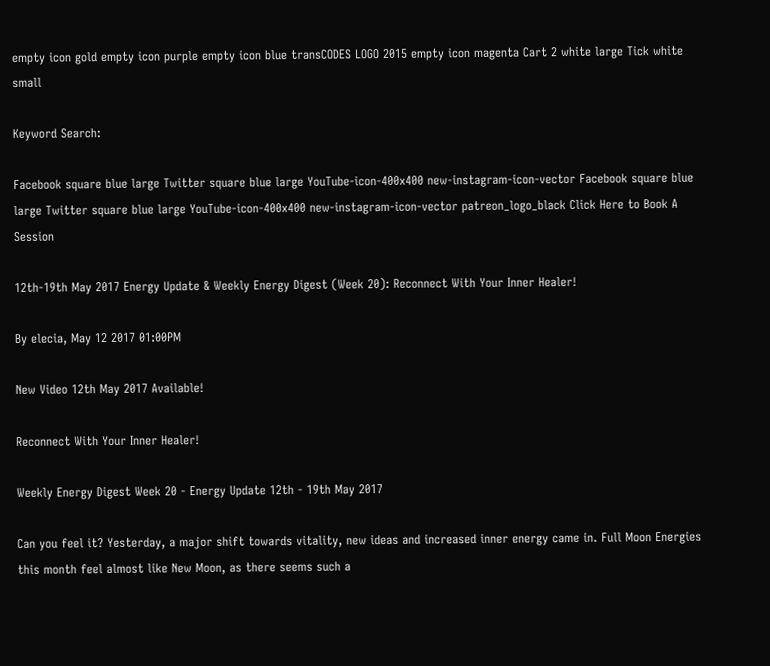empty icon gold empty icon purple empty icon blue transCODES LOGO 2015 empty icon magenta Cart 2 white large Tick white small

Keyword Search:

Facebook square blue large Twitter square blue large YouTube-icon-400x400 new-instagram-icon-vector Facebook square blue large Twitter square blue large YouTube-icon-400x400 new-instagram-icon-vector patreon_logo_black Click Here to Book A Session

12th-19th May 2017 Energy Update & Weekly Energy Digest (Week 20): Reconnect With Your Inner Healer!

By elecia, May 12 2017 01:00PM

New Video 12th May 2017 Available!

Reconnect With Your Inner Healer!

Weekly Energy Digest Week 20 - Energy Update 12th - 19th May 2017

Can you feel it? Yesterday, a major shift towards vitality, new ideas and increased inner energy came in. Full Moon Energies this month feel almost like New Moon, as there seems such a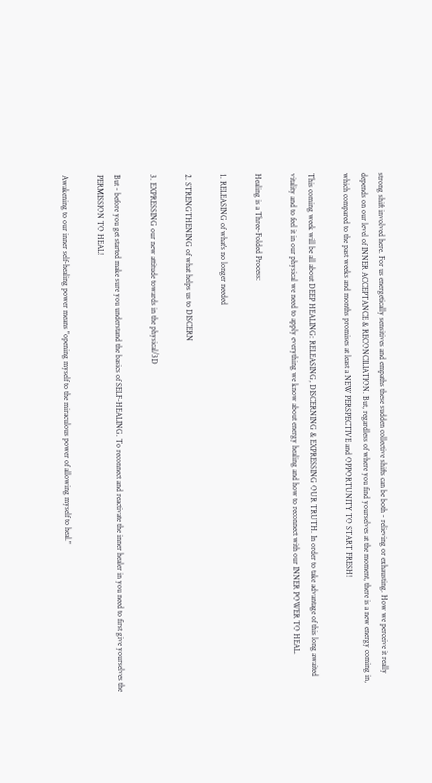strong shift involved here. For us energetically sensitives and empaths these sudden collective shifts can be both - relieving or exhausting. How we perceive it really depends on our level of INNER ACCEPTANCE & RECONCILIATION. But, regardless of where you find yourselves at the moment, there is a new energy coming in, which compared to the past weeks and months promises at least a NEW PERSPECTIVE and OPPORTUNITY TO START FRESH!

This coming week will be all about DEEP HEALING: RELEASING, DISCERNING & EXPRESSING OUR TRUTH. In order to take advantage of this long awaited vitality and to feel it in our physical we need to apply everything we know about energy healing and how to reconnect with our INNER POWER TO HEAL.

Healing is a Three-Folded Process:

1. RELEASING of what's no longer needed

2. STRENGTHENING of what helps us to DISCERN

3. EXPRESSING our new attitude towards in the physical/3D

But - before you get started make sure you understand the basics of SELF-HEALING. To reconnect and reactivate the inner healer in you need to first give yourselves the PERMISSION TO HEAL!

Awakening to our inner self-healing power means "opening myself to the miraculous power of allowing myself to heal."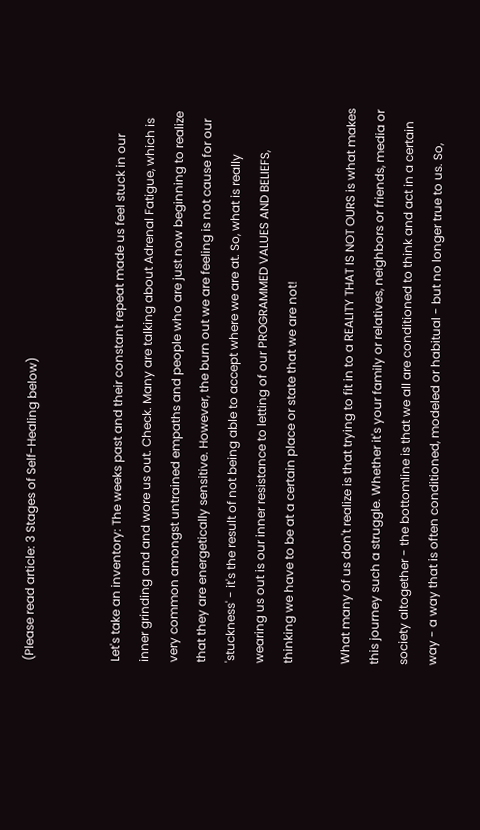(Please read article: 3 Stages of Self-Healing below)


Let's take an inventory: The weeks past and their constant repeat made us feel stuck in our inner grinding and and wore us out. Check. Many are talking about Adrenal Fatigue, which is very common amongst untrained empaths and people who are just now beginning to realize that they are energetically sensitive. However, the burn out we are feeling is not cause for our 'stuckness' - it's the result of not being able to accept where we are at. So, what is really wearing us out is our inner resistance to letting of our PROGRAMMED VALUES AND BELIEFS, thinking we have to be at a certain place or state that we are not!

What many of us don't realize is that trying to fit in to a REALITY THAT IS NOT OURS is what makes this journey such a struggle. Whether it's your family or relatives, neighbors or friends, media or society altogether - the bottomline is that we all are conditioned to think and act in a certain way - a way that is often conditioned, modeled or habitual - but no longer true to us. So,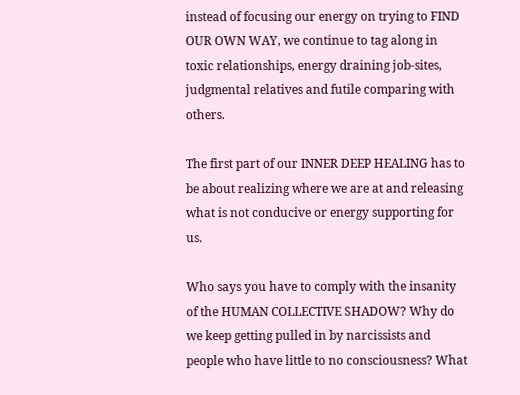instead of focusing our energy on trying to FIND OUR OWN WAY, we continue to tag along in toxic relationships, energy draining job-sites, judgmental relatives and futile comparing with others.

The first part of our INNER DEEP HEALING has to be about realizing where we are at and releasing what is not conducive or energy supporting for us.

Who says you have to comply with the insanity of the HUMAN COLLECTIVE SHADOW? Why do we keep getting pulled in by narcissists and people who have little to no consciousness? What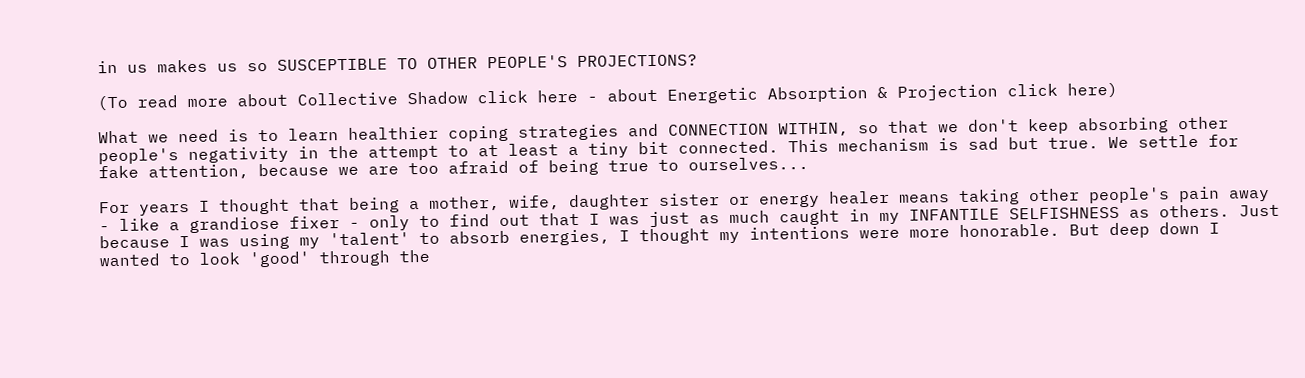in us makes us so SUSCEPTIBLE TO OTHER PEOPLE'S PROJECTIONS?

(To read more about Collective Shadow click here - about Energetic Absorption & Projection click here)

What we need is to learn healthier coping strategies and CONNECTION WITHIN, so that we don't keep absorbing other people's negativity in the attempt to at least a tiny bit connected. This mechanism is sad but true. We settle for fake attention, because we are too afraid of being true to ourselves...

For years I thought that being a mother, wife, daughter sister or energy healer means taking other people's pain away - like a grandiose fixer - only to find out that I was just as much caught in my INFANTILE SELFISHNESS as others. Just because I was using my 'talent' to absorb energies, I thought my intentions were more honorable. But deep down I wanted to look 'good' through the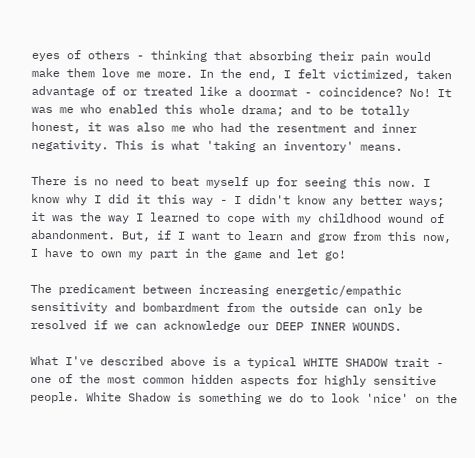eyes of others - thinking that absorbing their pain would make them love me more. In the end, I felt victimized, taken advantage of or treated like a doormat - coincidence? No! It was me who enabled this whole drama; and to be totally honest, it was also me who had the resentment and inner negativity. This is what 'taking an inventory' means.

There is no need to beat myself up for seeing this now. I know why I did it this way - I didn't know any better ways; it was the way I learned to cope with my childhood wound of abandonment. But, if I want to learn and grow from this now, I have to own my part in the game and let go!

The predicament between increasing energetic/empathic sensitivity and bombardment from the outside can only be resolved if we can acknowledge our DEEP INNER WOUNDS.

What I've described above is a typical WHITE SHADOW trait - one of the most common hidden aspects for highly sensitive people. White Shadow is something we do to look 'nice' on the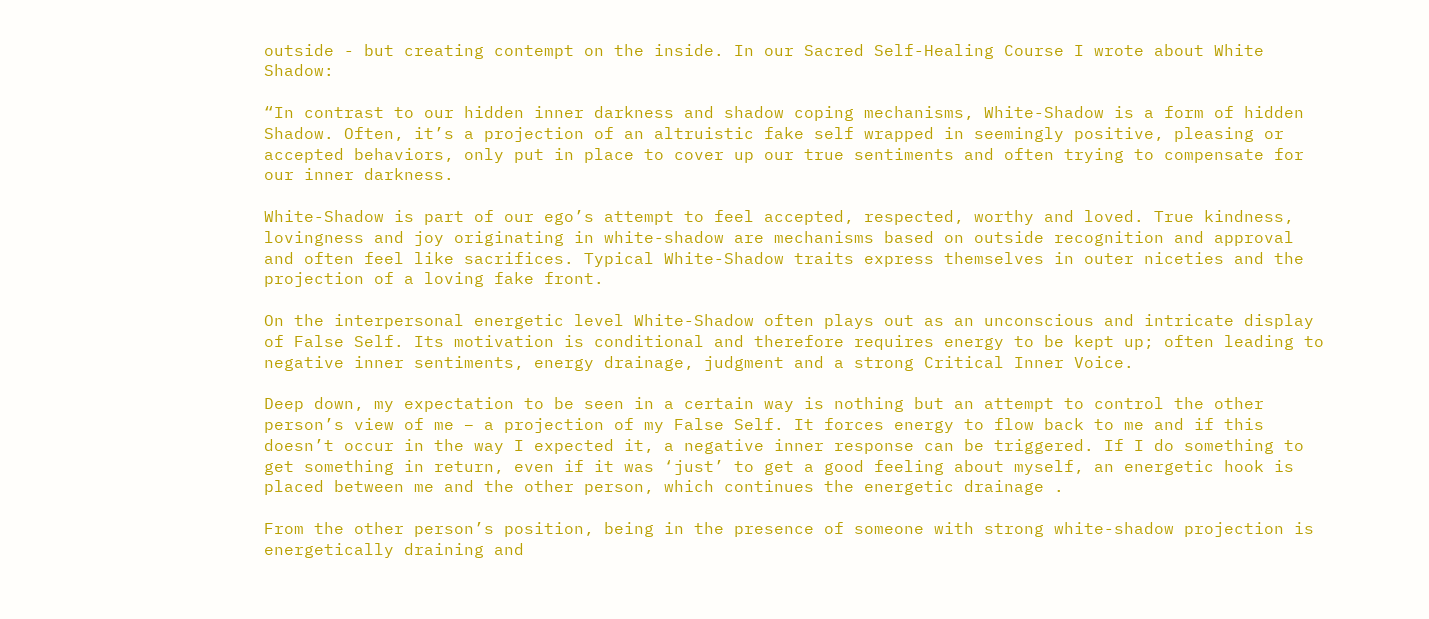outside - but creating contempt on the inside. In our Sacred Self-Healing Course I wrote about White Shadow:

“In contrast to our hidden inner darkness and shadow coping mechanisms, White-Shadow is a form of hidden Shadow. Often, it’s a projection of an altruistic fake self wrapped in seemingly positive, pleasing or accepted behaviors, only put in place to cover up our true sentiments and often trying to compensate for our inner darkness.

White-Shadow is part of our ego’s attempt to feel accepted, respected, worthy and loved. True kindness, lovingness and joy originating in white-shadow are mechanisms based on outside recognition and approval and often feel like sacrifices. Typical White-Shadow traits express themselves in outer niceties and the projection of a loving fake front.

On the interpersonal energetic level White-Shadow often plays out as an unconscious and intricate display of False Self. Its motivation is conditional and therefore requires energy to be kept up; often leading to negative inner sentiments, energy drainage, judgment and a strong Critical Inner Voice.

Deep down, my expectation to be seen in a certain way is nothing but an attempt to control the other person’s view of me – a projection of my False Self. It forces energy to flow back to me and if this doesn’t occur in the way I expected it, a negative inner response can be triggered. If I do something to get something in return, even if it was ‘just’ to get a good feeling about myself, an energetic hook is placed between me and the other person, which continues the energetic drainage .

From the other person’s position, being in the presence of someone with strong white-shadow projection is energetically draining and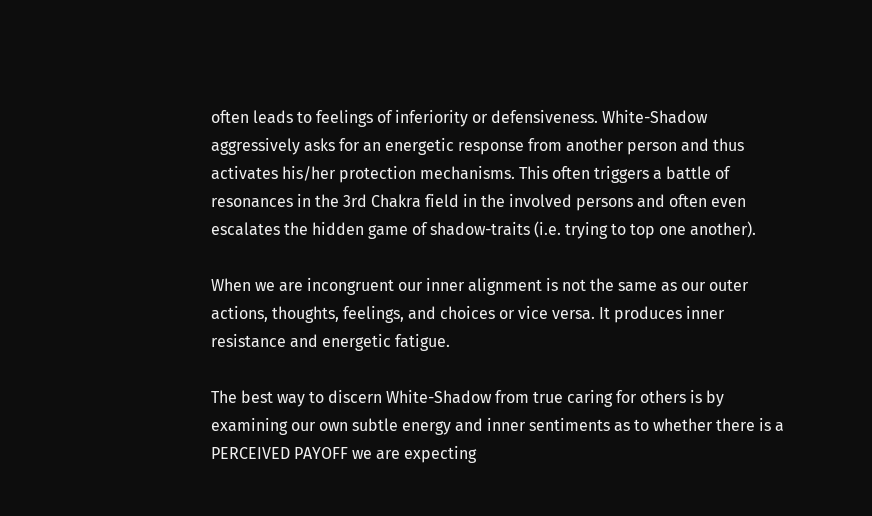often leads to feelings of inferiority or defensiveness. White-Shadow aggressively asks for an energetic response from another person and thus activates his/her protection mechanisms. This often triggers a battle of resonances in the 3rd Chakra field in the involved persons and often even escalates the hidden game of shadow-traits (i.e. trying to top one another).

When we are incongruent our inner alignment is not the same as our outer actions, thoughts, feelings, and choices or vice versa. It produces inner resistance and energetic fatigue.

The best way to discern White-Shadow from true caring for others is by examining our own subtle energy and inner sentiments as to whether there is a PERCEIVED PAYOFF we are expecting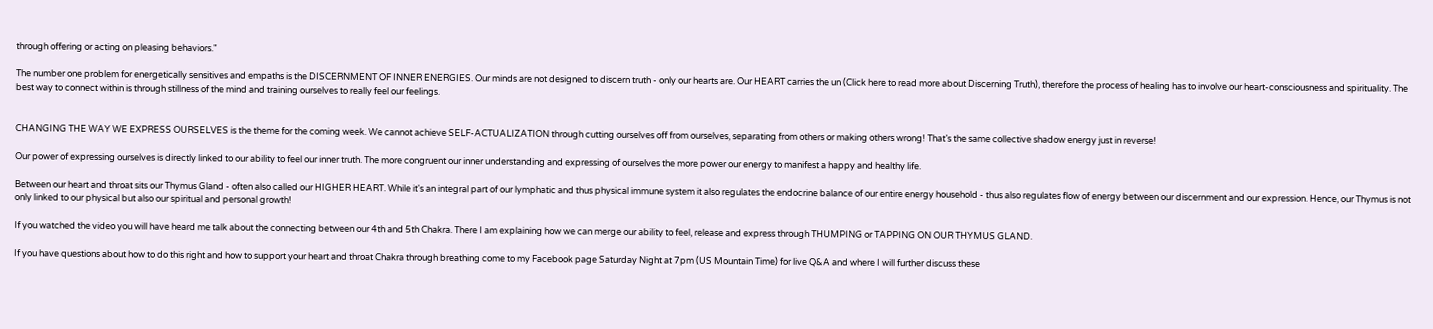through offering or acting on pleasing behaviors."

The number one problem for energetically sensitives and empaths is the DISCERNMENT OF INNER ENERGIES. Our minds are not designed to discern truth - only our hearts are. Our HEART carries the un (Click here to read more about Discerning Truth), therefore the process of healing has to involve our heart-consciousness and spirituality. The best way to connect within is through stillness of the mind and training ourselves to really feel our feelings.


CHANGING THE WAY WE EXPRESS OURSELVES is the theme for the coming week. We cannot achieve SELF-ACTUALIZATION through cutting ourselves off from ourselves, separating from others or making others wrong! That’s the same collective shadow energy just in reverse!

Our power of expressing ourselves is directly linked to our ability to feel our inner truth. The more congruent our inner understanding and expressing of ourselves the more power our energy to manifest a happy and healthy life.

Between our heart and throat sits our Thymus Gland - often also called our HIGHER HEART. While it's an integral part of our lymphatic and thus physical immune system it also regulates the endocrine balance of our entire energy household - thus also regulates flow of energy between our discernment and our expression. Hence, our Thymus is not only linked to our physical but also our spiritual and personal growth!

If you watched the video you will have heard me talk about the connecting between our 4th and 5th Chakra. There I am explaining how we can merge our ability to feel, release and express through THUMPING or TAPPING ON OUR THYMUS GLAND.

If you have questions about how to do this right and how to support your heart and throat Chakra through breathing come to my Facebook page Saturday Night at 7pm (US Mountain Time) for live Q&A and where I will further discuss these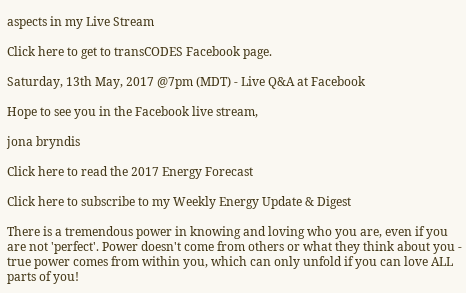aspects in my Live Stream

Click here to get to transCODES Facebook page.

Saturday, 13th May, 2017 @7pm (MDT) - Live Q&A at Facebook

Hope to see you in the Facebook live stream,

jona bryndis

Click here to read the 2017 Energy Forecast

Click here to subscribe to my Weekly Energy Update & Digest

There is a tremendous power in knowing and loving who you are, even if you are not 'perfect'. Power doesn't come from others or what they think about you - true power comes from within you, which can only unfold if you can love ALL parts of you!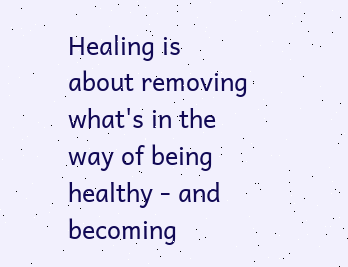Healing is about removing what's in the way of being healthy - and becoming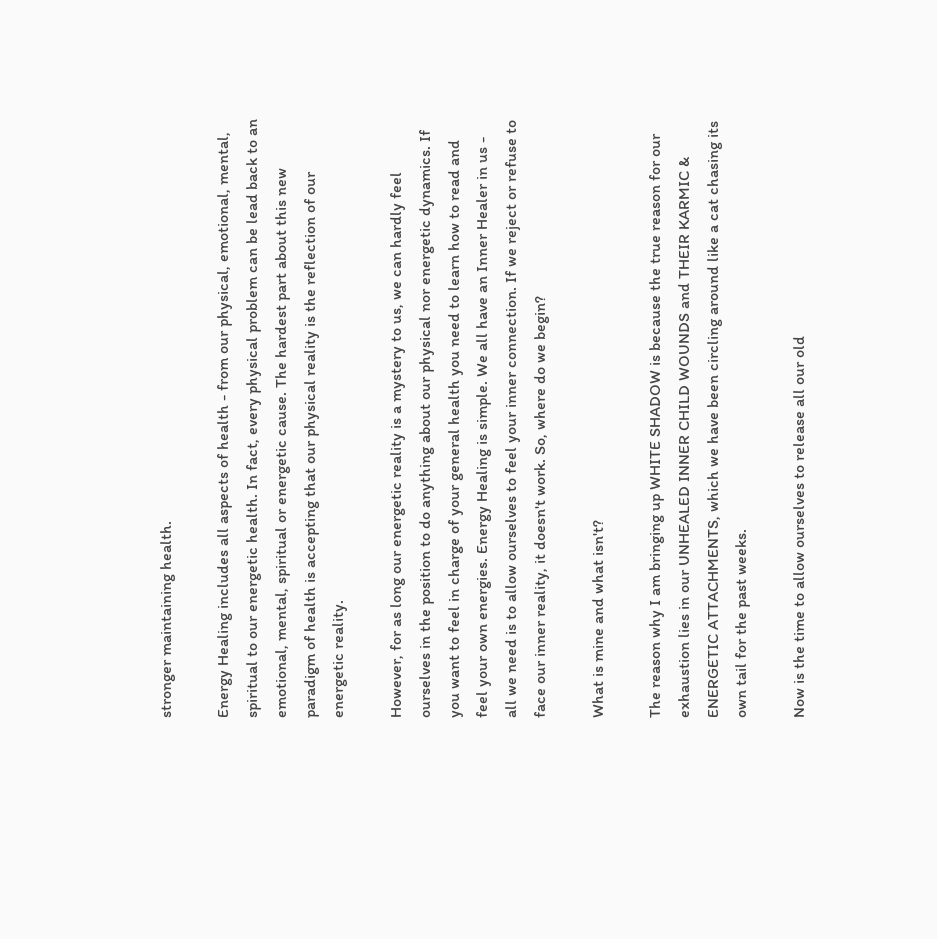stronger maintaining health.

Energy Healing includes all aspects of health - from our physical, emotional, mental, spiritual to our energetic health. In fact, every physical problem can be lead back to an emotional, mental, spiritual or energetic cause. The hardest part about this new paradigm of health is accepting that our physical reality is the reflection of our energetic reality.

However, for as long our energetic reality is a mystery to us, we can hardly feel ourselves in the position to do anything about our physical nor energetic dynamics. If you want to feel in charge of your general health you need to learn how to read and feel your own energies. Energy Healing is simple. We all have an Inner Healer in us - all we need is to allow ourselves to feel your inner connection. If we reject or refuse to face our inner reality, it doesn't work. So, where do we begin?

What is mine and what isn't?

The reason why I am bringing up WHITE SHADOW is because the true reason for our exhaustion lies in our UNHEALED INNER CHILD WOUNDS and THEIR KARMIC & ENERGETIC ATTACHMENTS, which we have been circling around like a cat chasing its own tail for the past weeks.

Now is the time to allow ourselves to release all our old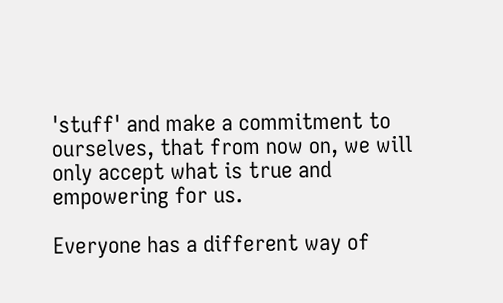'stuff' and make a commitment to ourselves, that from now on, we will only accept what is true and empowering for us.

Everyone has a different way of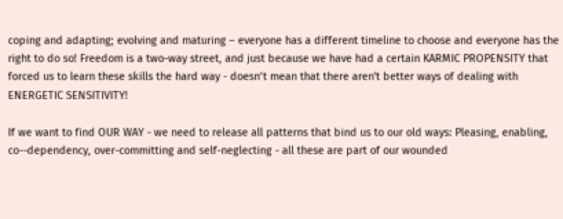coping and adapting; evolving and maturing – everyone has a different timeline to choose and everyone has the right to do so! Freedom is a two-way street, and just because we have had a certain KARMIC PROPENSITY that forced us to learn these skills the hard way - doesn’t mean that there aren't better ways of dealing with ENERGETIC SENSITIVITY!

If we want to find OUR WAY - we need to release all patterns that bind us to our old ways: Pleasing, enabling, co--dependency, over-committing and self-neglecting - all these are part of our wounded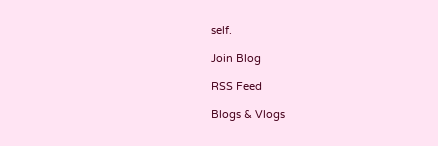self.

Join Blog

RSS Feed

Blogs & Vlogs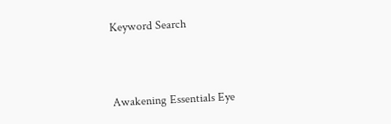Keyword Search



Awakening Essentials Eye